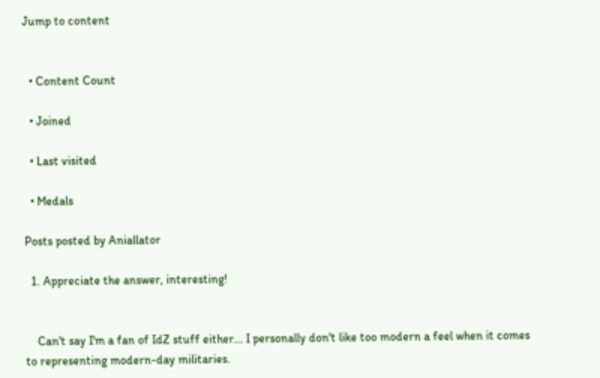Jump to content


  • Content Count

  • Joined

  • Last visited

  • Medals

Posts posted by Aniallator

  1. Appreciate the answer, interesting!


    Can't say I'm a fan of IdZ stuff either... I personally don't like too modern a feel when it comes to representing modern-day militaries.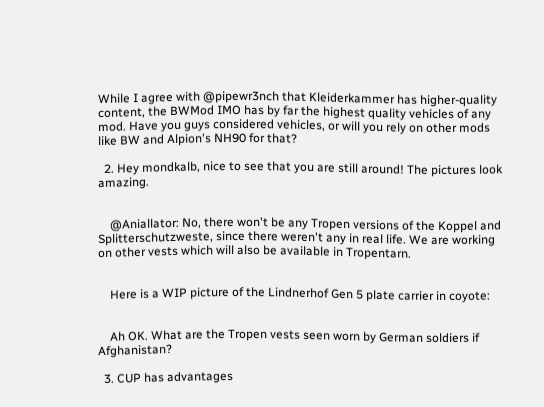While I agree with @pipewr3nch that Kleiderkammer has higher-quality content, the BWMod IMO has by far the highest quality vehicles of any mod. Have you guys considered vehicles, or will you rely on other mods like BW and Alpion's NH90 for that?

  2. Hey mondkalb, nice to see that you are still around! The pictures look amazing.


    @Aniallator: No, there won't be any Tropen versions of the Koppel and Splitterschutzweste, since there weren't any in real life. We are working on other vests which will also be available in Tropentarn.


    Here is a WIP picture of the Lindnerhof Gen 5 plate carrier in coyote:


    Ah OK. What are the Tropen vests seen worn by German soldiers if Afghanistan?

  3. CUP has advantages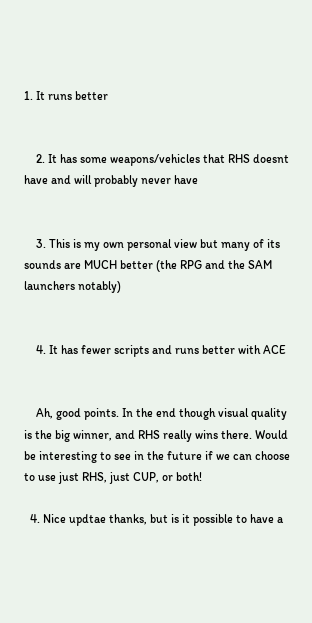1. It runs better


    2. It has some weapons/vehicles that RHS doesnt have and will probably never have


    3. This is my own personal view but many of its sounds are MUCH better (the RPG and the SAM launchers notably)


    4. It has fewer scripts and runs better with ACE


    Ah, good points. In the end though visual quality is the big winner, and RHS really wins there. Would be interesting to see in the future if we can choose to use just RHS, just CUP, or both!

  4. Nice updtae thanks, but is it possible to have a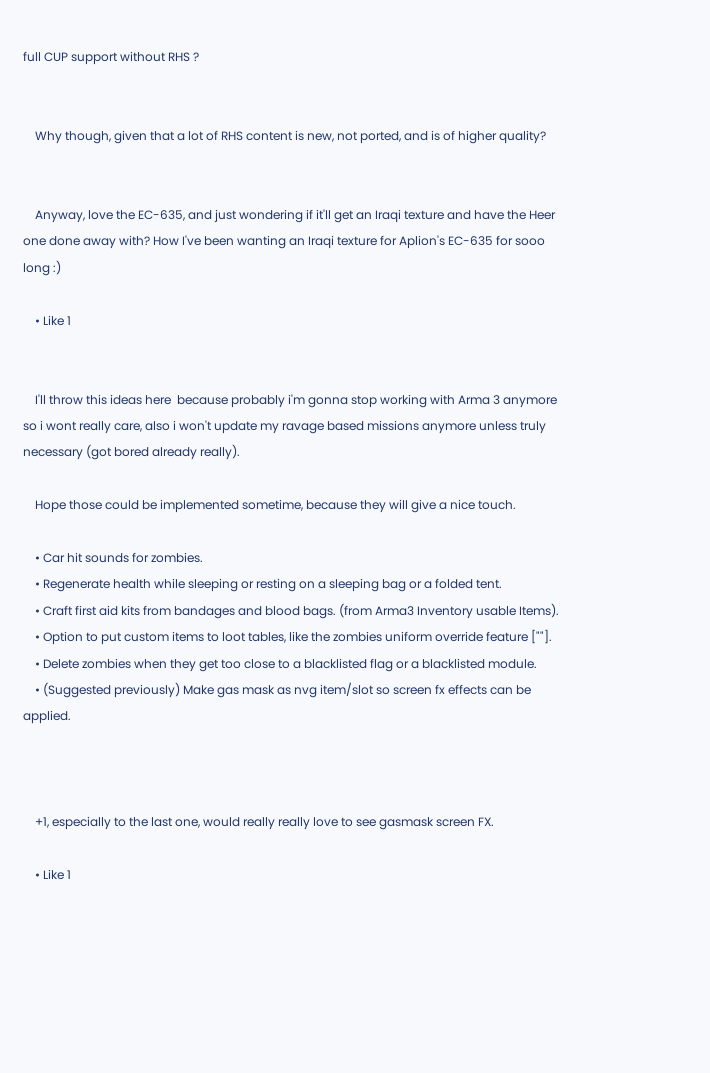full CUP support without RHS ?


    Why though, given that a lot of RHS content is new, not ported, and is of higher quality?


    Anyway, love the EC-635, and just wondering if it'll get an Iraqi texture and have the Heer one done away with? How I've been wanting an Iraqi texture for Aplion's EC-635 for sooo long :)

    • Like 1


    I'll throw this ideas here  because probably i'm gonna stop working with Arma 3 anymore so i wont really care, also i won't update my ravage based missions anymore unless truly necessary (got bored already really).

    Hope those could be implemented sometime, because they will give a nice touch.

    • Car hit sounds for zombies.
    • Regenerate health while sleeping or resting on a sleeping bag or a folded tent.
    • Craft first aid kits from bandages and blood bags. (from Arma3 Inventory usable Items).
    • Option to put custom items to loot tables, like the zombies uniform override feature [""].
    • Delete zombies when they get too close to a blacklisted flag or a blacklisted module.
    • (Suggested previously) Make gas mask as nvg item/slot so screen fx effects can be applied.



    +1, especially to the last one, would really really love to see gasmask screen FX.

    • Like 1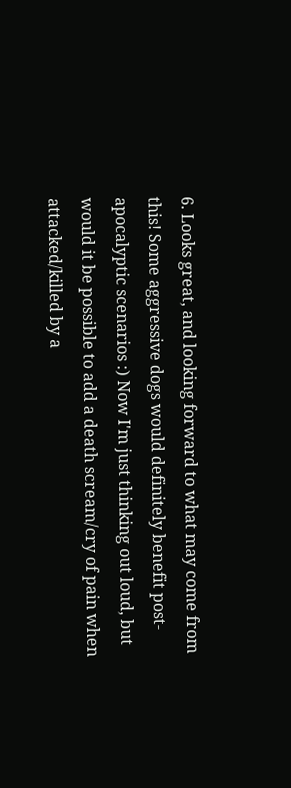6. Looks great, and looking forward to what may come from this! Some aggressive dogs would definitely benefit post-apocalyptic scenarios :) Now I'm just thinking out loud, but would it be possible to add a death scream/cry of pain when attacked/killed by a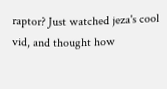raptor? Just watched jeza's cool vid, and thought how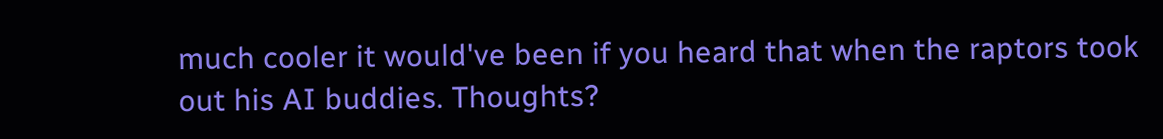much cooler it would've been if you heard that when the raptors took out his AI buddies. Thoughts?